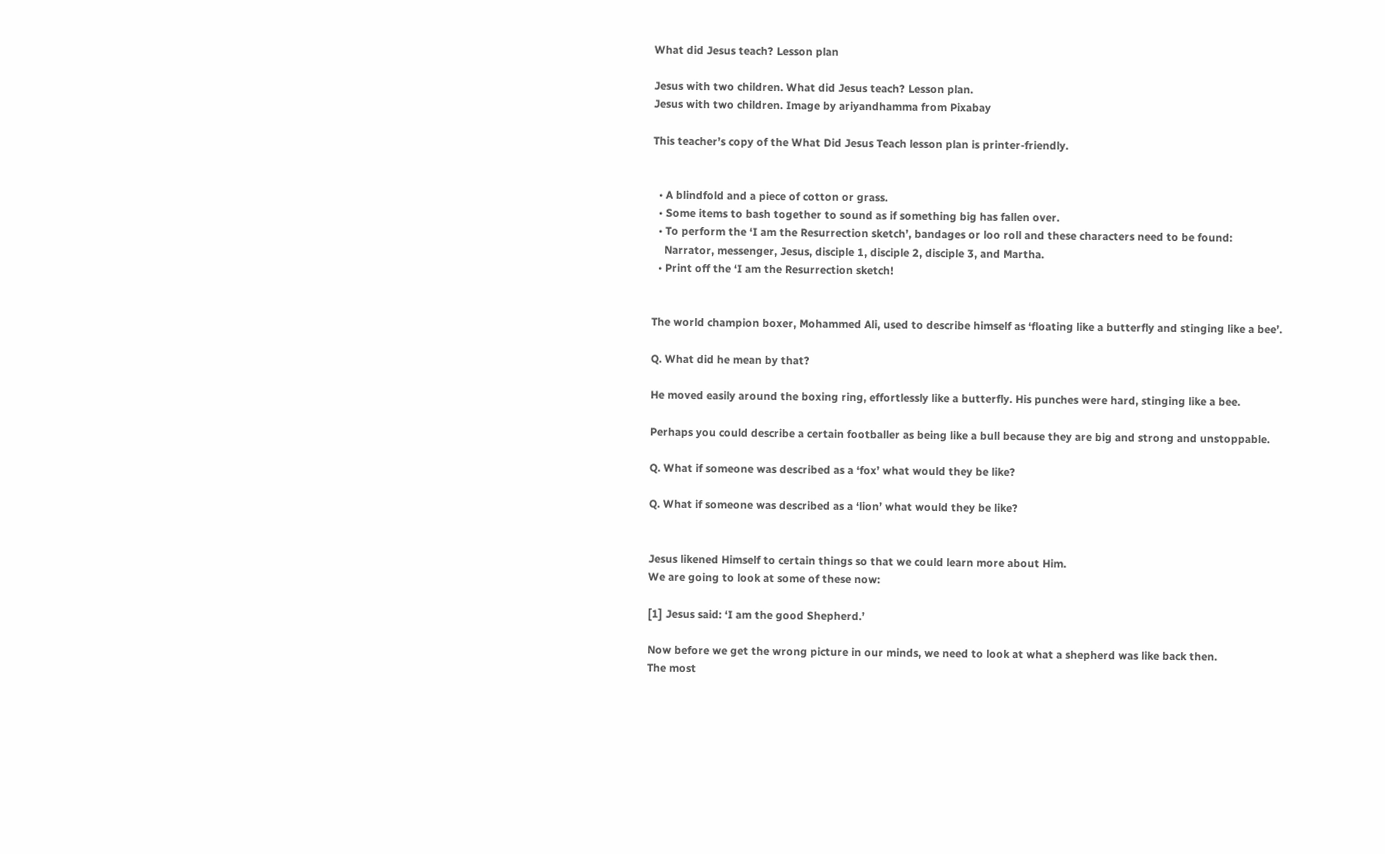What did Jesus teach? Lesson plan

Jesus with two children. What did Jesus teach? Lesson plan.
Jesus with two children. Image by ariyandhamma from Pixabay

This teacher’s copy of the What Did Jesus Teach lesson plan is printer-friendly.


  • A blindfold and a piece of cotton or grass.
  • Some items to bash together to sound as if something big has fallen over.
  • To perform the ‘I am the Resurrection sketch’, bandages or loo roll and these characters need to be found:
    Narrator, messenger, Jesus, disciple 1, disciple 2, disciple 3, and Martha.
  • Print off the ‘I am the Resurrection sketch!


The world champion boxer, Mohammed Ali, used to describe himself as ‘floating like a butterfly and stinging like a bee’.

Q. What did he mean by that?

He moved easily around the boxing ring, effortlessly like a butterfly. His punches were hard, stinging like a bee.

Perhaps you could describe a certain footballer as being like a bull because they are big and strong and unstoppable.

Q. What if someone was described as a ‘fox’ what would they be like?

Q. What if someone was described as a ‘lion’ what would they be like?


Jesus likened Himself to certain things so that we could learn more about Him.
We are going to look at some of these now:

[1] Jesus said: ‘I am the good Shepherd.’

Now before we get the wrong picture in our minds, we need to look at what a shepherd was like back then.
The most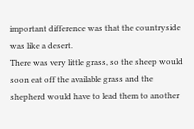important difference was that the countryside was like a desert.
There was very little grass, so the sheep would soon eat off the available grass and the shepherd would have to lead them to another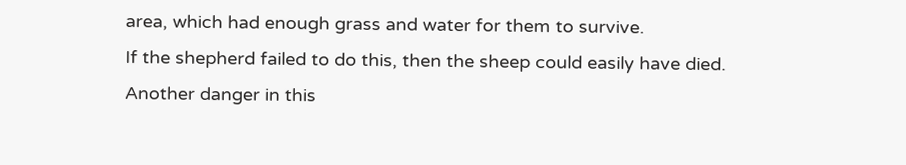area, which had enough grass and water for them to survive.
If the shepherd failed to do this, then the sheep could easily have died.
Another danger in this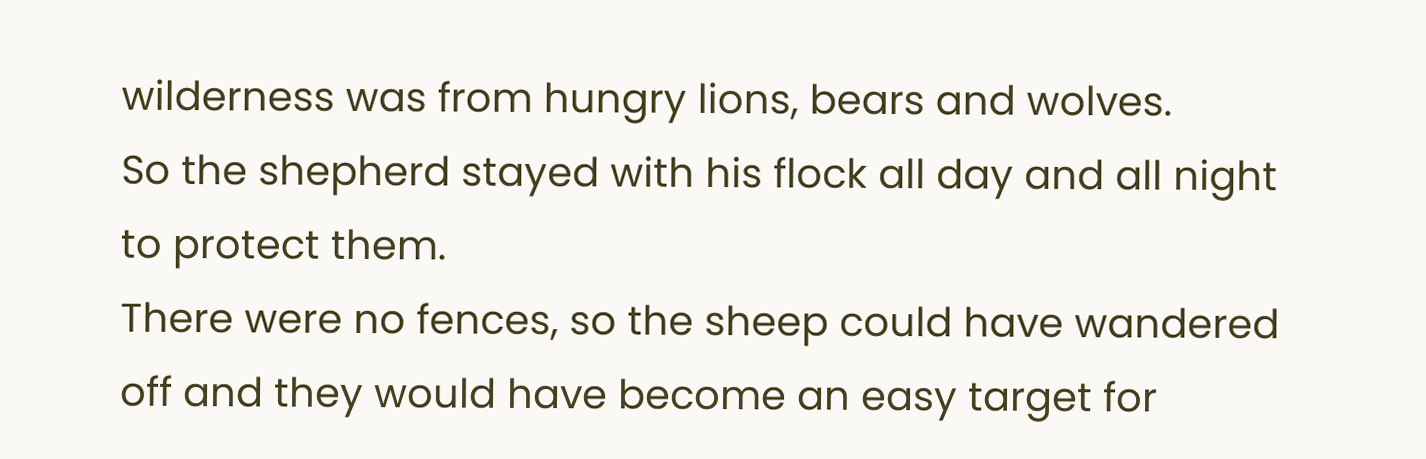wilderness was from hungry lions, bears and wolves.
So the shepherd stayed with his flock all day and all night to protect them.
There were no fences, so the sheep could have wandered off and they would have become an easy target for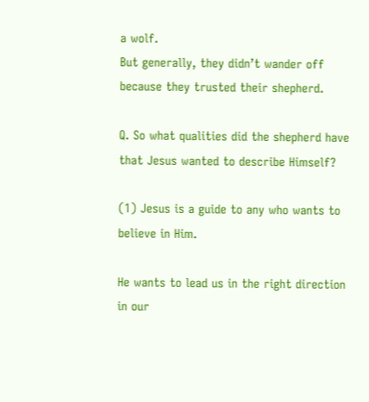a wolf.
But generally, they didn’t wander off because they trusted their shepherd.

Q. So what qualities did the shepherd have that Jesus wanted to describe Himself?

(1) Jesus is a guide to any who wants to believe in Him.

He wants to lead us in the right direction in our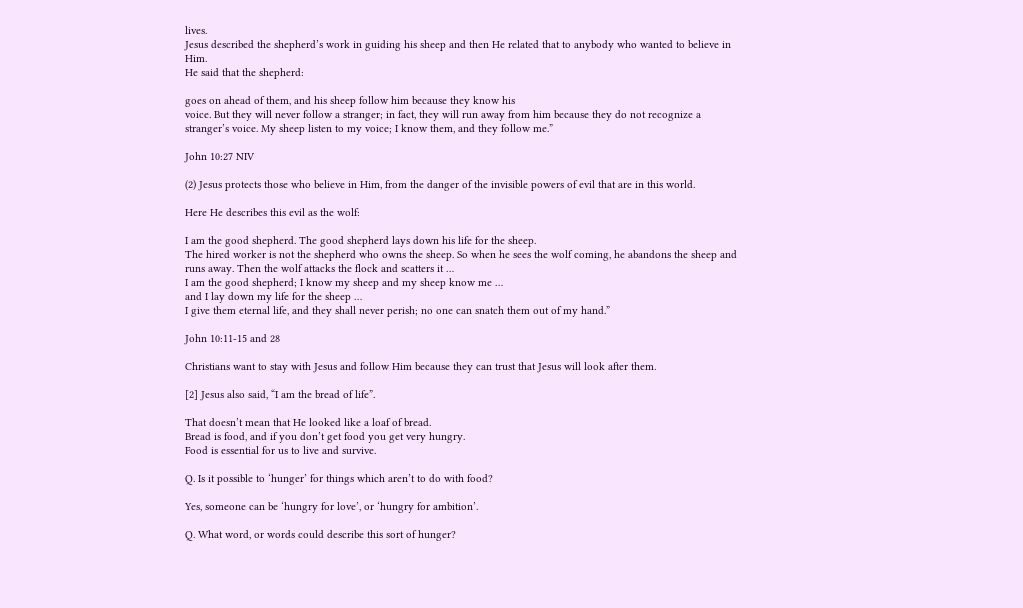lives.
Jesus described the shepherd’s work in guiding his sheep and then He related that to anybody who wanted to believe in Him.
He said that the shepherd:

goes on ahead of them, and his sheep follow him because they know his
voice. But they will never follow a stranger; in fact, they will run away from him because they do not recognize a stranger’s voice. My sheep listen to my voice; I know them, and they follow me.”

John 10:27 NIV

(2) Jesus protects those who believe in Him, from the danger of the invisible powers of evil that are in this world.

Here He describes this evil as the wolf:

I am the good shepherd. The good shepherd lays down his life for the sheep.
The hired worker is not the shepherd who owns the sheep. So when he sees the wolf coming, he abandons the sheep and runs away. Then the wolf attacks the flock and scatters it …
I am the good shepherd; I know my sheep and my sheep know me …
and I lay down my life for the sheep …
I give them eternal life, and they shall never perish; no one can snatch them out of my hand.”

John 10:11-15 and 28

Christians want to stay with Jesus and follow Him because they can trust that Jesus will look after them.

[2] Jesus also said, “I am the bread of life”.

That doesn’t mean that He looked like a loaf of bread.
Bread is food, and if you don’t get food you get very hungry.
Food is essential for us to live and survive.

Q. Is it possible to ‘hunger’ for things which aren’t to do with food?

Yes, someone can be ‘hungry for love’, or ‘hungry for ambition’.

Q. What word, or words could describe this sort of hunger?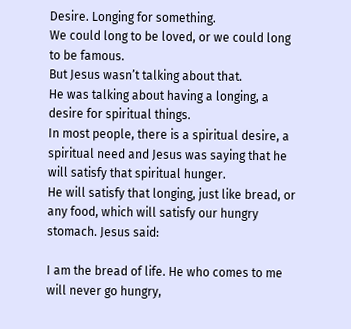Desire. Longing for something.
We could long to be loved, or we could long to be famous.
But Jesus wasn’t talking about that.
He was talking about having a longing, a desire for spiritual things.
In most people, there is a spiritual desire, a spiritual need and Jesus was saying that he will satisfy that spiritual hunger.
He will satisfy that longing, just like bread, or any food, which will satisfy our hungry stomach. Jesus said:

I am the bread of life. He who comes to me will never go hungry,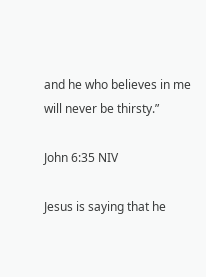and he who believes in me will never be thirsty.”

John 6:35 NIV

Jesus is saying that he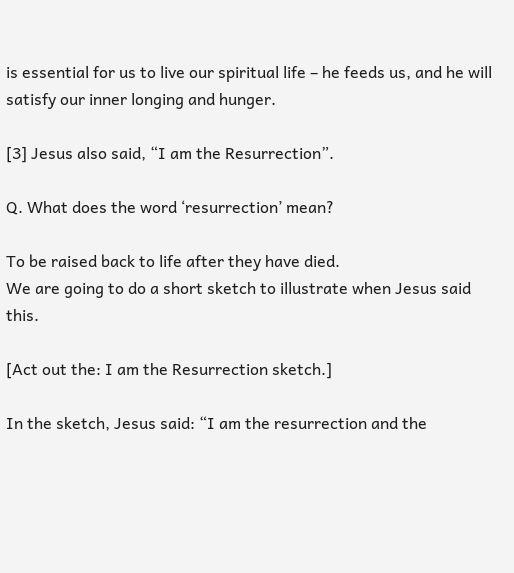is essential for us to live our spiritual life – he feeds us, and he will satisfy our inner longing and hunger.

[3] Jesus also said, “I am the Resurrection”.

Q. What does the word ‘resurrection’ mean?

To be raised back to life after they have died.
We are going to do a short sketch to illustrate when Jesus said this.

[Act out the: I am the Resurrection sketch.]

In the sketch, Jesus said: “I am the resurrection and the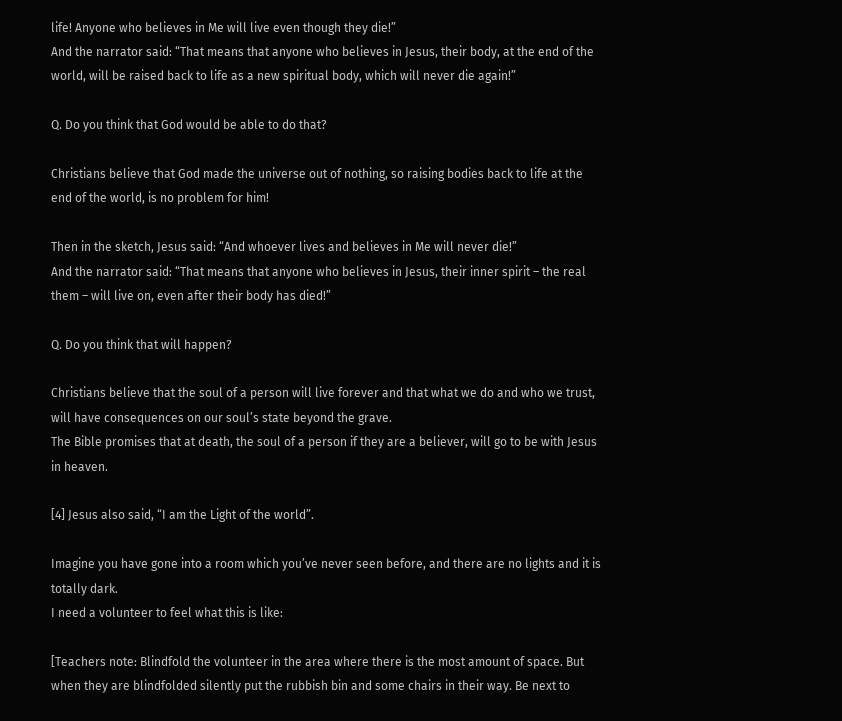life! Anyone who believes in Me will live even though they die!”
And the narrator said: “That means that anyone who believes in Jesus, their body, at the end of the world, will be raised back to life as a new spiritual body, which will never die again!”

Q. Do you think that God would be able to do that?

Christians believe that God made the universe out of nothing, so raising bodies back to life at the end of the world, is no problem for him!

Then in the sketch, Jesus said: “And whoever lives and believes in Me will never die!”
And the narrator said: “That means that anyone who believes in Jesus, their inner spirit – the real them – will live on, even after their body has died!”

Q. Do you think that will happen?

Christians believe that the soul of a person will live forever and that what we do and who we trust, will have consequences on our soul’s state beyond the grave.
The Bible promises that at death, the soul of a person if they are a believer, will go to be with Jesus in heaven.

[4] Jesus also said, “I am the Light of the world”.

Imagine you have gone into a room which you’ve never seen before, and there are no lights and it is totally dark.
I need a volunteer to feel what this is like:

[Teachers note: Blindfold the volunteer in the area where there is the most amount of space. But when they are blindfolded silently put the rubbish bin and some chairs in their way. Be next to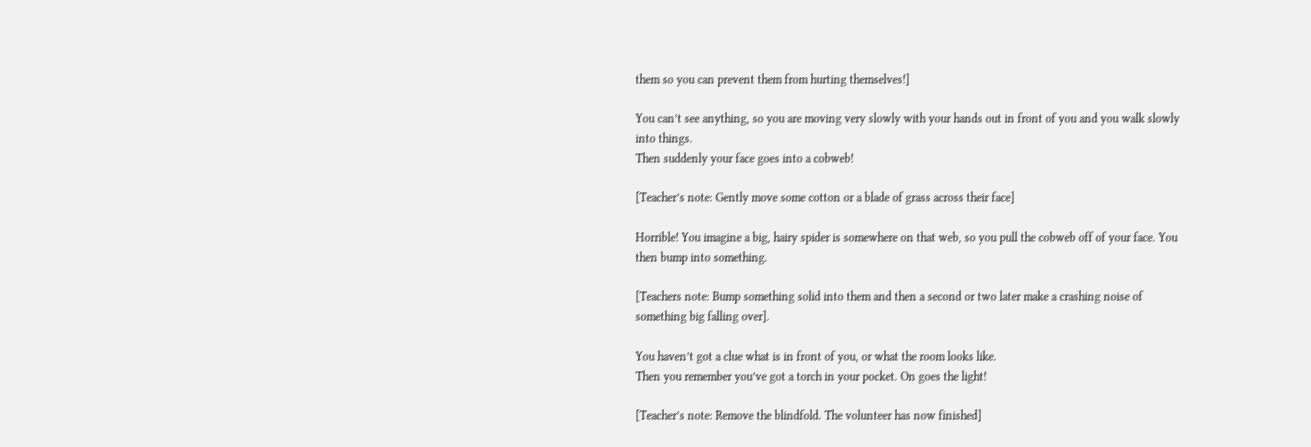them so you can prevent them from hurting themselves!]

You can’t see anything, so you are moving very slowly with your hands out in front of you and you walk slowly into things.
Then suddenly your face goes into a cobweb!

[Teacher’s note: Gently move some cotton or a blade of grass across their face]

Horrible! You imagine a big, hairy spider is somewhere on that web, so you pull the cobweb off of your face. You then bump into something.

[Teachers note: Bump something solid into them and then a second or two later make a crashing noise of something big falling over].

You haven’t got a clue what is in front of you, or what the room looks like.
Then you remember you’ve got a torch in your pocket. On goes the light!

[Teacher’s note: Remove the blindfold. The volunteer has now finished]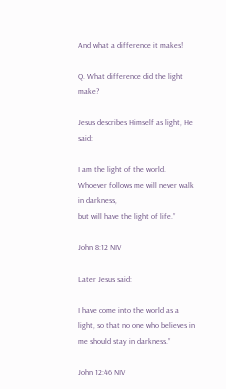And what a difference it makes!

Q. What difference did the light make?

Jesus describes Himself as light, He said:

I am the light of the world. Whoever follows me will never walk in darkness,
but will have the light of life.”

John 8:12 NIV

Later Jesus said:

I have come into the world as a light, so that no one who believes in me should stay in darkness.”

John 12:46 NIV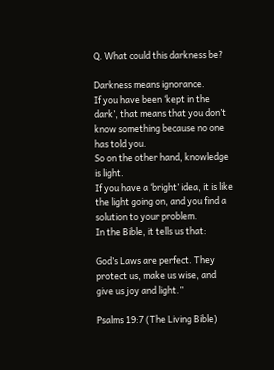Q. What could this darkness be?

Darkness means ignorance.
If you have been ‘kept in the dark’, that means that you don’t know something because no one has told you.
So on the other hand, knowledge is light.
If you have a ‘bright’ idea, it is like the light going on, and you find a solution to your problem.
In the Bible, it tells us that:

God’s Laws are perfect. They protect us, make us wise, and give us joy and light.”

Psalms 19:7 (The Living Bible)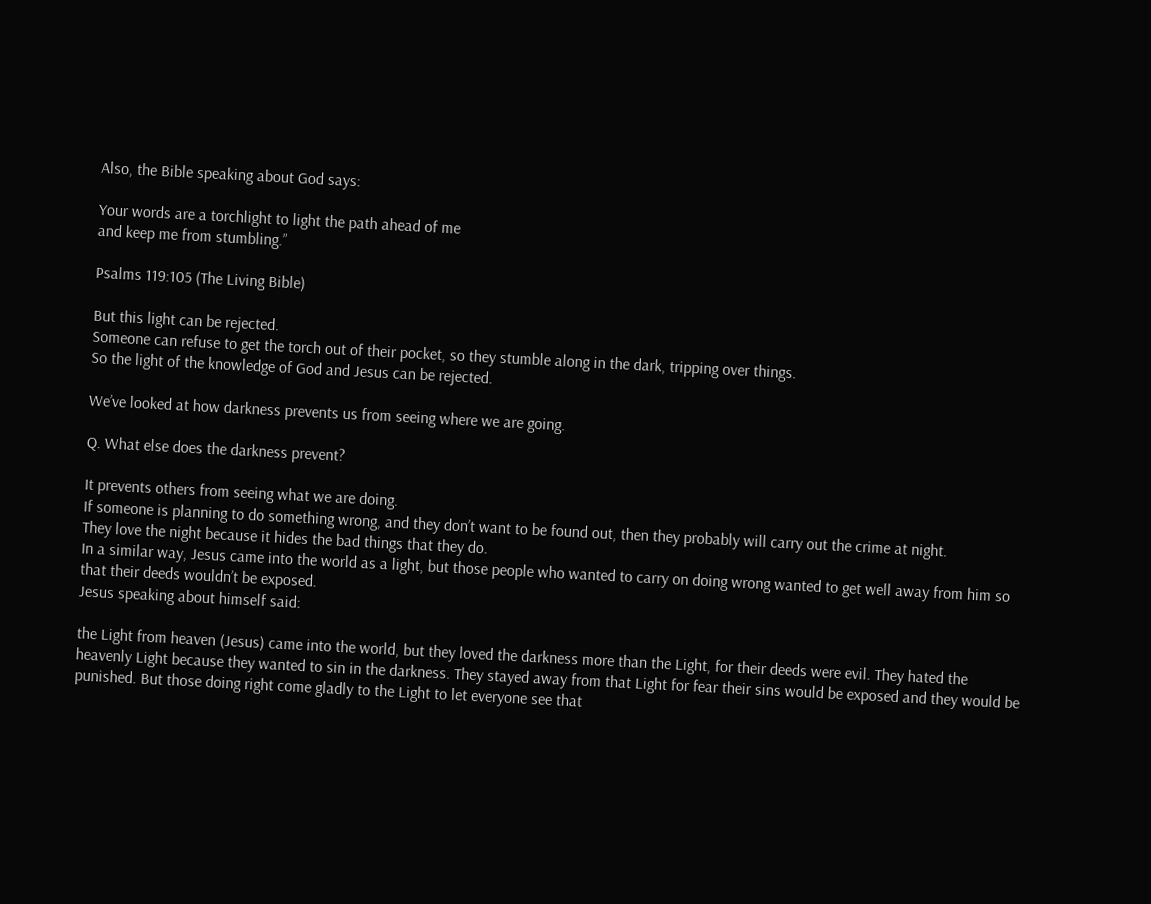Also, the Bible speaking about God says:

Your words are a torchlight to light the path ahead of me
and keep me from stumbling.”

Psalms 119:105 (The Living Bible)

But this light can be rejected.
Someone can refuse to get the torch out of their pocket, so they stumble along in the dark, tripping over things.
So the light of the knowledge of God and Jesus can be rejected.

We’ve looked at how darkness prevents us from seeing where we are going.

Q. What else does the darkness prevent?

It prevents others from seeing what we are doing.
If someone is planning to do something wrong, and they don’t want to be found out, then they probably will carry out the crime at night.
They love the night because it hides the bad things that they do.
In a similar way, Jesus came into the world as a light, but those people who wanted to carry on doing wrong wanted to get well away from him so that their deeds wouldn’t be exposed.
Jesus speaking about himself said:

the Light from heaven (Jesus) came into the world, but they loved the darkness more than the Light, for their deeds were evil. They hated the heavenly Light because they wanted to sin in the darkness. They stayed away from that Light for fear their sins would be exposed and they would be punished. But those doing right come gladly to the Light to let everyone see that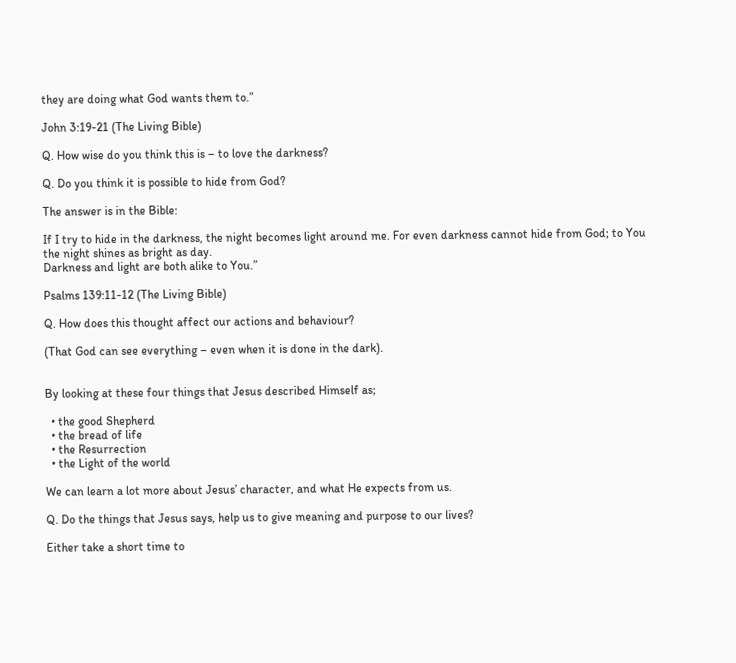they are doing what God wants them to.”

John 3:19-21 (The Living Bible)

Q. How wise do you think this is – to love the darkness?

Q. Do you think it is possible to hide from God?

The answer is in the Bible:

If I try to hide in the darkness, the night becomes light around me. For even darkness cannot hide from God; to You the night shines as bright as day.
Darkness and light are both alike to You.”

Psalms 139:11-12 (The Living Bible)

Q. How does this thought affect our actions and behaviour?

(That God can see everything – even when it is done in the dark).


By looking at these four things that Jesus described Himself as;

  • the good Shepherd
  • the bread of life
  • the Resurrection
  • the Light of the world

We can learn a lot more about Jesus’ character, and what He expects from us.

Q. Do the things that Jesus says, help us to give meaning and purpose to our lives?

Either take a short time to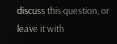discuss this question, or leave it with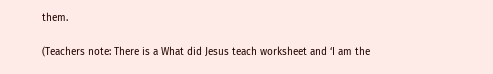them.

(Teachers note: There is a What did Jesus teach worksheet and ‘I am the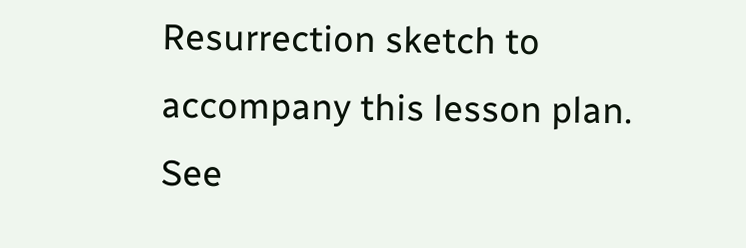Resurrection sketch to accompany this lesson plan.
See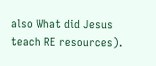also What did Jesus teach RE resources).